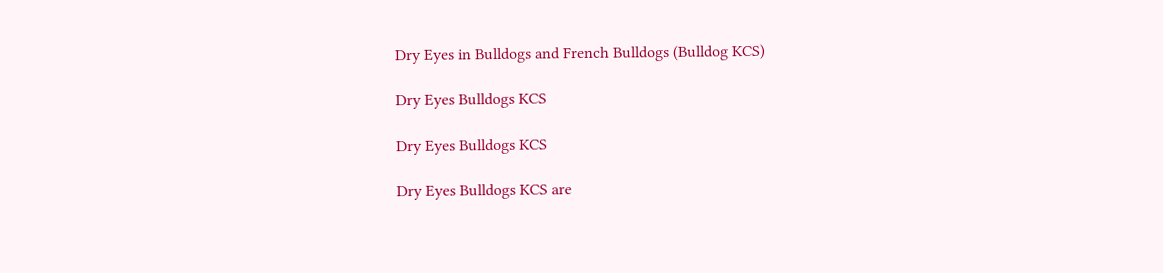Dry Eyes in Bulldogs and French Bulldogs (Bulldog KCS)

Dry Eyes Bulldogs KCS

Dry Eyes Bulldogs KCS

Dry Eyes Bulldogs KCS are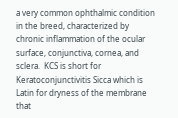a very common ophthalmic condition in the breed, characterized by chronic inflammation of the ocular surface, conjunctiva, cornea, and sclera.  KCS is short for Keratoconjunctivitis Sicca which is Latin for dryness of the membrane that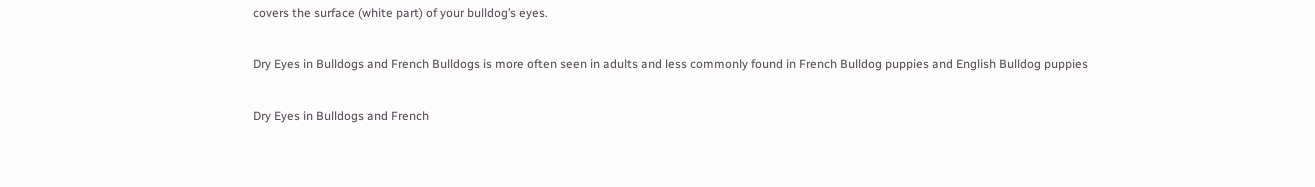covers the surface (white part) of your bulldog’s eyes.

Dry Eyes in Bulldogs and French Bulldogs is more often seen in adults and less commonly found in French Bulldog puppies and English Bulldog puppies

Dry Eyes in Bulldogs and French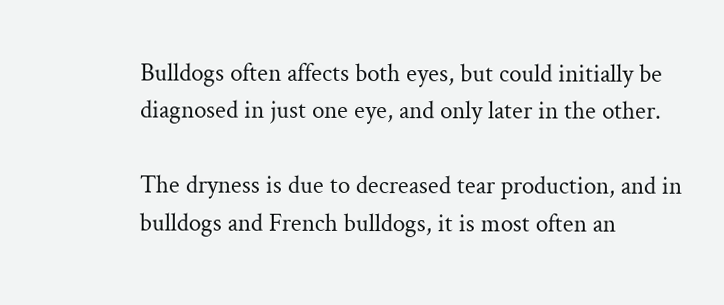Bulldogs often affects both eyes, but could initially be diagnosed in just one eye, and only later in the other.

The dryness is due to decreased tear production, and in bulldogs and French bulldogs, it is most often an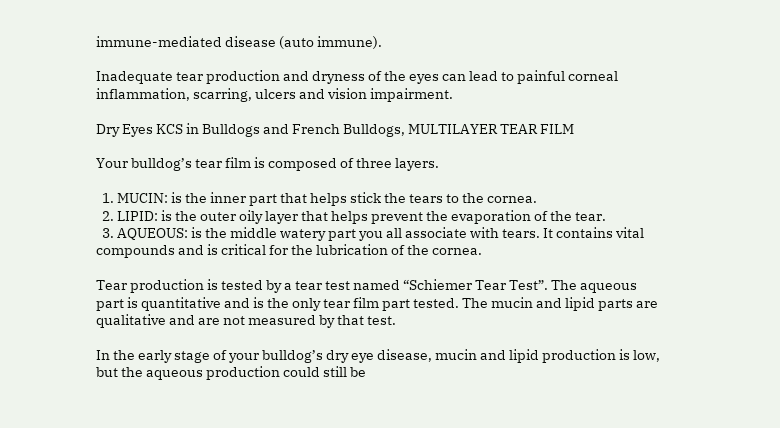immune-mediated disease (auto immune).

Inadequate tear production and dryness of the eyes can lead to painful corneal inflammation, scarring, ulcers and vision impairment.

Dry Eyes KCS in Bulldogs and French Bulldogs, MULTILAYER TEAR FILM

Your bulldog’s tear film is composed of three layers.

  1. MUCIN: is the inner part that helps stick the tears to the cornea.
  2. LIPID: is the outer oily layer that helps prevent the evaporation of the tear.
  3. AQUEOUS: is the middle watery part you all associate with tears. It contains vital compounds and is critical for the lubrication of the cornea.

Tear production is tested by a tear test named “Schiemer Tear Test”. The aqueous part is quantitative and is the only tear film part tested. The mucin and lipid parts are qualitative and are not measured by that test.

In the early stage of your bulldog’s dry eye disease, mucin and lipid production is low, but the aqueous production could still be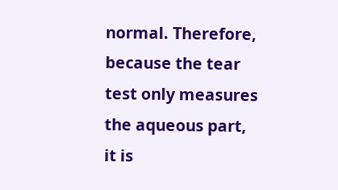normal. Therefore, because the tear test only measures the aqueous part, it is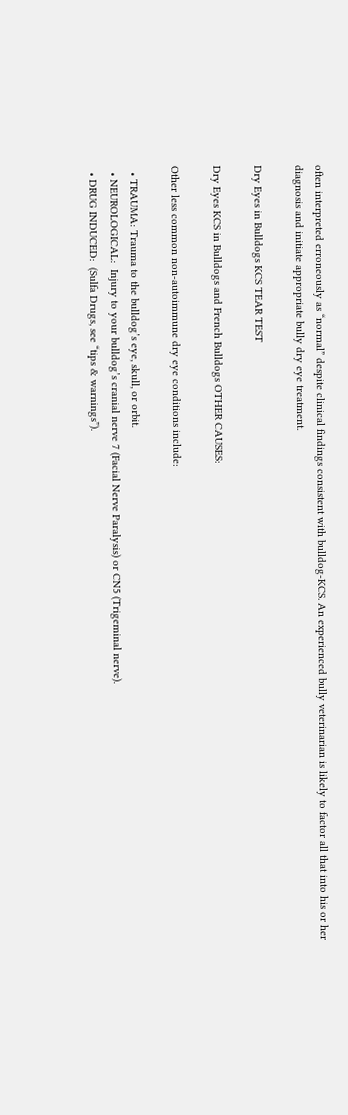often interpreted erroneously as “normal” despite clinical findings consistent with bulldog-KCS. An experienced bully veterinarian is likely to factor all that into his or her diagnosis and initiate appropriate bully dry eye treatment.

Dry Eyes in Bulldogs KCS TEAR TEST

Dry Eyes KCS in Bulldogs and French Bulldogs OTHER CAUSES:

Other less common non-autoimmune dry eye conditions include:

  • TRAUMA: Trauma to the bulldog’s eye, skull, or orbit.
  • NEUROLOGICAL:  Injury to your bulldog’s cranial nerve 7 (Facial Nerve Paralysis) or CN5 (Trigeminal nerve).
  • DRUG INDUCED:  (Sulfa Drugs, see “tips & warnings”).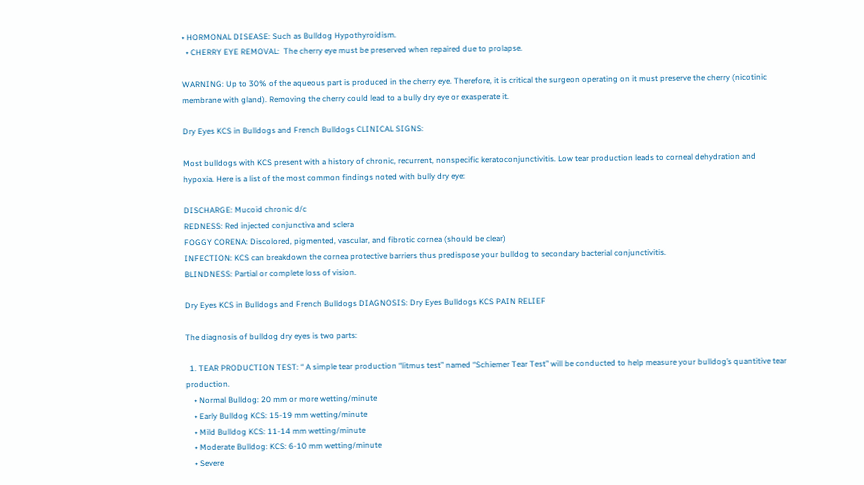• HORMONAL DISEASE: Such as Bulldog Hypothyroidism.
  • CHERRY EYE REMOVAL:  The cherry eye must be preserved when repaired due to prolapse.

WARNING: Up to 30% of the aqueous part is produced in the cherry eye. Therefore, it is critical the surgeon operating on it must preserve the cherry (nicotinic membrane with gland). Removing the cherry could lead to a bully dry eye or exasperate it.

Dry Eyes KCS in Bulldogs and French Bulldogs CLINICAL SIGNS:

Most bulldogs with KCS present with a history of chronic, recurrent, nonspecific keratoconjunctivitis. Low tear production leads to corneal dehydration and hypoxia. Here is a list of the most common findings noted with bully dry eye:

DISCHARGE: Mucoid chronic d/c
REDNESS: Red injected conjunctiva and sclera
FOGGY CORENA: Discolored, pigmented, vascular, and fibrotic cornea (should be clear)
INFECTION: KCS can breakdown the cornea protective barriers thus predispose your bulldog to secondary bacterial conjunctivitis.
BLINDNESS: Partial or complete loss of vision.

Dry Eyes KCS in Bulldogs and French Bulldogs DIAGNOSIS: Dry Eyes Bulldogs KCS PAIN RELIEF

The diagnosis of bulldog dry eyes is two parts:

  1. TEAR PRODUCTION TEST: “ A simple tear production “litmus test” named “Schiemer Tear Test” will be conducted to help measure your bulldog’s quantitive tear production.
    • Normal Bulldog: 20 mm or more wetting/minute
    • Early Bulldog KCS: 15-19 mm wetting/minute
    • Mild Bulldog KCS: 11-14 mm wetting/minute
    • Moderate Bulldog: KCS: 6-10 mm wetting/minute
    • Severe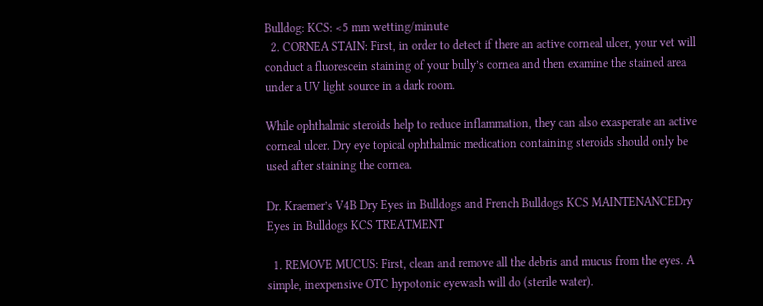Bulldog: KCS: <5 mm wetting/minute
  2. CORNEA STAIN: First, in order to detect if there an active corneal ulcer, your vet will conduct a fluorescein staining of your bully’s cornea and then examine the stained area under a UV light source in a dark room.

While ophthalmic steroids help to reduce inflammation, they can also exasperate an active corneal ulcer. Dry eye topical ophthalmic medication containing steroids should only be used after staining the cornea.

Dr. Kraemer’s V4B Dry Eyes in Bulldogs and French Bulldogs KCS MAINTENANCEDry Eyes in Bulldogs KCS TREATMENT

  1. REMOVE MUCUS: First, clean and remove all the debris and mucus from the eyes. A simple, inexpensive OTC hypotonic eyewash will do (sterile water).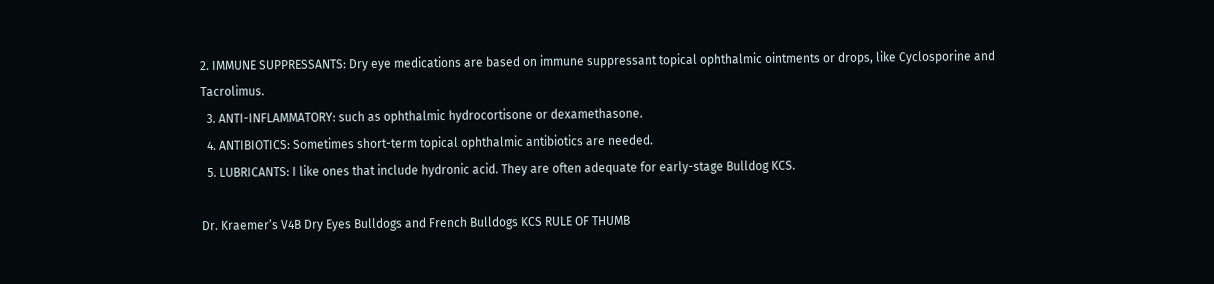2. IMMUNE SUPPRESSANTS: Dry eye medications are based on immune suppressant topical ophthalmic ointments or drops, like Cyclosporine and Tacrolimus.
  3. ANTI-INFLAMMATORY: such as ophthalmic hydrocortisone or dexamethasone.
  4. ANTIBIOTICS: Sometimes short-term topical ophthalmic antibiotics are needed.
  5. LUBRICANTS: I like ones that include hydronic acid. They are often adequate for early-stage Bulldog KCS.

Dr. Kraemer’s V4B Dry Eyes Bulldogs and French Bulldogs KCS RULE OF THUMB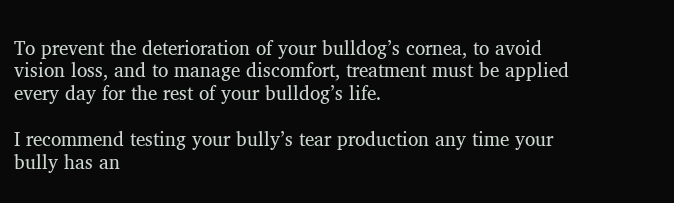To prevent the deterioration of your bulldog’s cornea, to avoid vision loss, and to manage discomfort, treatment must be applied every day for the rest of your bulldog’s life.

I recommend testing your bully’s tear production any time your bully has an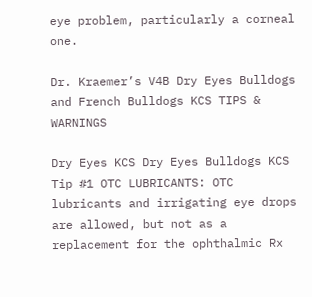eye problem, particularly a corneal one.

Dr. Kraemer’s V4B Dry Eyes Bulldogs and French Bulldogs KCS TIPS & WARNINGS

Dry Eyes KCS Dry Eyes Bulldogs KCS Tip #1 OTC LUBRICANTS: OTC lubricants and irrigating eye drops are allowed, but not as a replacement for the ophthalmic Rx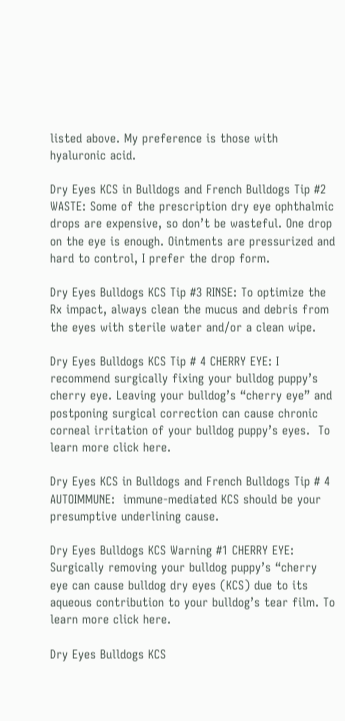listed above. My preference is those with hyaluronic acid.

Dry Eyes KCS in Bulldogs and French Bulldogs Tip #2 WASTE: Some of the prescription dry eye ophthalmic drops are expensive, so don’t be wasteful. One drop on the eye is enough. Ointments are pressurized and hard to control, I prefer the drop form.

Dry Eyes Bulldogs KCS Tip #3 RINSE: To optimize the Rx impact, always clean the mucus and debris from the eyes with sterile water and/or a clean wipe.

Dry Eyes Bulldogs KCS Tip # 4 CHERRY EYE: I recommend surgically fixing your bulldog puppy’s cherry eye. Leaving your bulldog’s “cherry eye” and postponing surgical correction can cause chronic corneal irritation of your bulldog puppy’s eyes.  To learn more click here.

Dry Eyes KCS in Bulldogs and French Bulldogs Tip # 4 AUTOIMMUNE:  immune-mediated KCS should be your presumptive underlining cause.

Dry Eyes Bulldogs KCS Warning #1 CHERRY EYE: Surgically removing your bulldog puppy’s “cherry eye can cause bulldog dry eyes (KCS) due to its aqueous contribution to your bulldog’s tear film. To learn more click here.

Dry Eyes Bulldogs KCS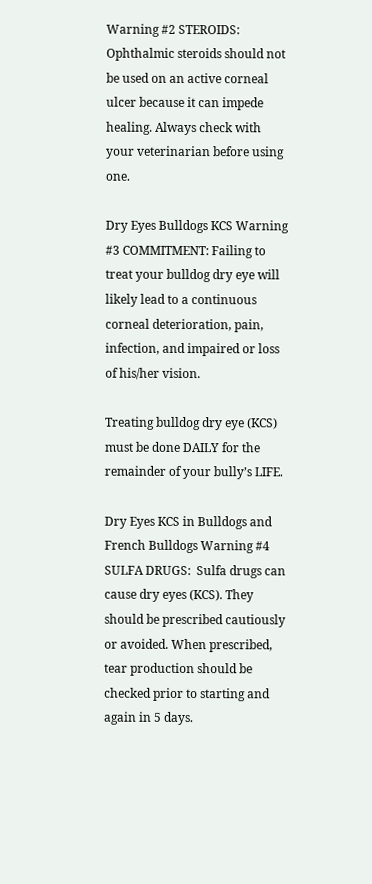Warning #2 STEROIDS: Ophthalmic steroids should not be used on an active corneal ulcer because it can impede healing. Always check with your veterinarian before using one.

Dry Eyes Bulldogs KCS Warning #3 COMMITMENT: Failing to treat your bulldog dry eye will likely lead to a continuous corneal deterioration, pain, infection, and impaired or loss of his/her vision.

Treating bulldog dry eye (KCS) must be done DAILY for the remainder of your bully’s LIFE.

Dry Eyes KCS in Bulldogs and French Bulldogs Warning #4 SULFA DRUGS:  Sulfa drugs can cause dry eyes (KCS). They should be prescribed cautiously or avoided. When prescribed, tear production should be checked prior to starting and again in 5 days.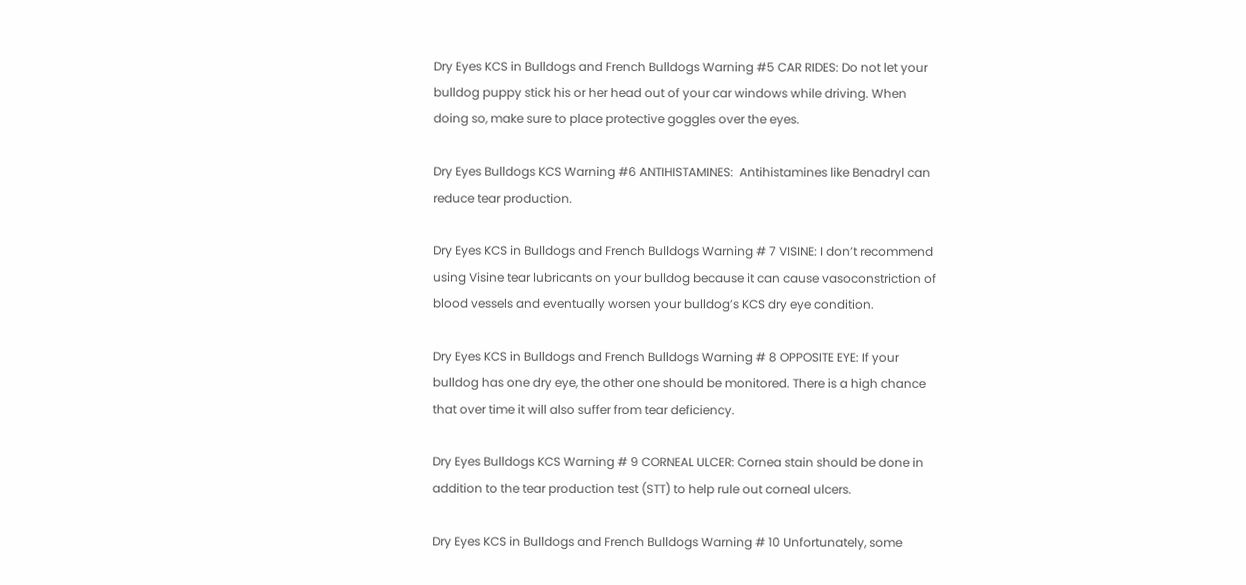Dry Eyes KCS in Bulldogs and French Bulldogs Warning #5 CAR RIDES: Do not let your bulldog puppy stick his or her head out of your car windows while driving. When doing so, make sure to place protective goggles over the eyes.

Dry Eyes Bulldogs KCS Warning #6 ANTIHISTAMINES:  Antihistamines like Benadryl can reduce tear production.

Dry Eyes KCS in Bulldogs and French Bulldogs Warning # 7 VISINE: I don’t recommend using Visine tear lubricants on your bulldog because it can cause vasoconstriction of blood vessels and eventually worsen your bulldog’s KCS dry eye condition.

Dry Eyes KCS in Bulldogs and French Bulldogs Warning # 8 OPPOSITE EYE: If your bulldog has one dry eye, the other one should be monitored. There is a high chance that over time it will also suffer from tear deficiency.

Dry Eyes Bulldogs KCS Warning # 9 CORNEAL ULCER: Cornea stain should be done in addition to the tear production test (STT) to help rule out corneal ulcers.

Dry Eyes KCS in Bulldogs and French Bulldogs Warning # 10 Unfortunately, some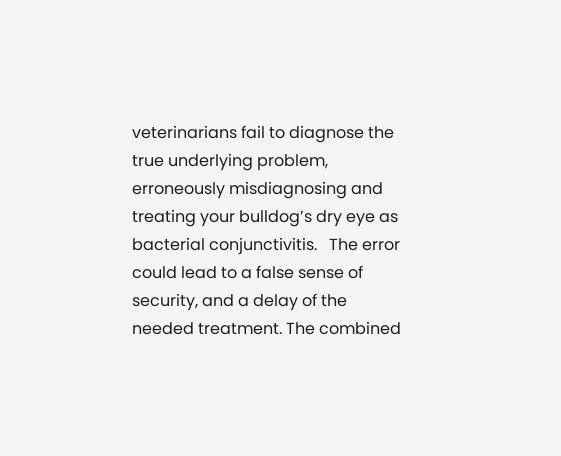veterinarians fail to diagnose the true underlying problem, erroneously misdiagnosing and treating your bulldog’s dry eye as bacterial conjunctivitis.   The error could lead to a false sense of security, and a delay of the needed treatment. The combined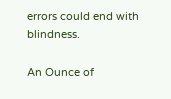errors could end with blindness.

An Ounce of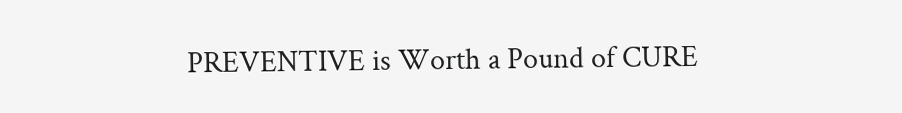PREVENTIVE is Worth a Pound of CURE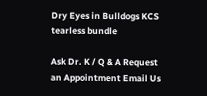Dry Eyes in Bulldogs KCS tearless bundle

Ask Dr. K / Q & A Request an Appointment Email Us